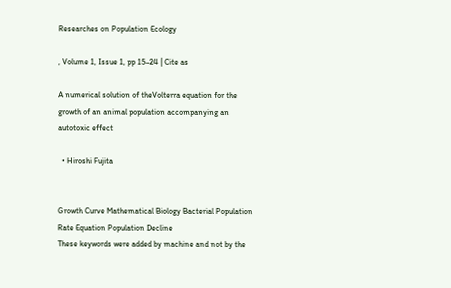Researches on Population Ecology

, Volume 1, Issue 1, pp 15–24 | Cite as

A numerical solution of theVolterra equation for the growth of an animal population accompanying an autotoxic effect

  • Hiroshi Fujita


Growth Curve Mathematical Biology Bacterial Population Rate Equation Population Decline
These keywords were added by machine and not by the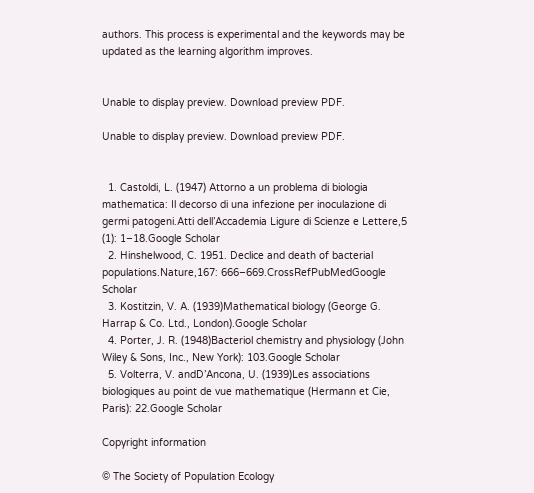authors. This process is experimental and the keywords may be updated as the learning algorithm improves.


Unable to display preview. Download preview PDF.

Unable to display preview. Download preview PDF.


  1. Castoldi, L. (1947) Attorno a un problema di biologia mathematica: Il decorso di una infezione per inoculazione di germi patogeni.Atti dell’Accademia Ligure di Scienze e Lettere,5 (1): 1–18.Google Scholar
  2. Hinshelwood, C. 1951. Declice and death of bacterial populations.Nature,167: 666–669.CrossRefPubMedGoogle Scholar
  3. Kostitzin, V. A. (1939)Mathematical biology (George G. Harrap & Co. Ltd., London).Google Scholar
  4. Porter, J. R. (1948)Bacteriol chemistry and physiology (John Wiley & Sons, Inc., New York): 103.Google Scholar
  5. Volterra, V. andD’Ancona, U. (1939)Les associations biologiques au point de vue mathematique (Hermann et Cie, Paris): 22.Google Scholar

Copyright information

© The Society of Population Ecology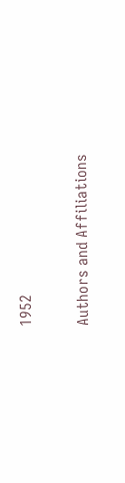1952

Authors and Affiliations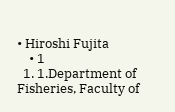• Hiroshi Fujita
    • 1
  1. 1.Department of Fisheries, Faculty of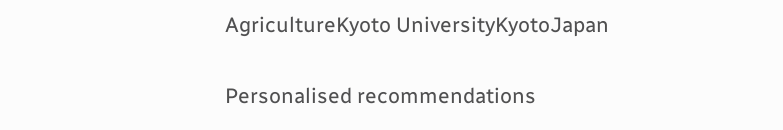AgricultureKyoto UniversityKyotoJapan

Personalised recommendations